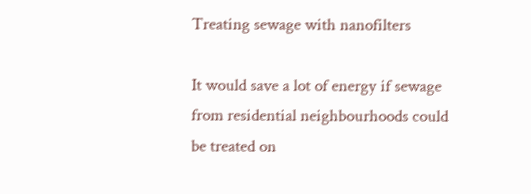Treating sewage with nanofilters

It would save a lot of energy if sewage from residential neighbourhoods could be treated on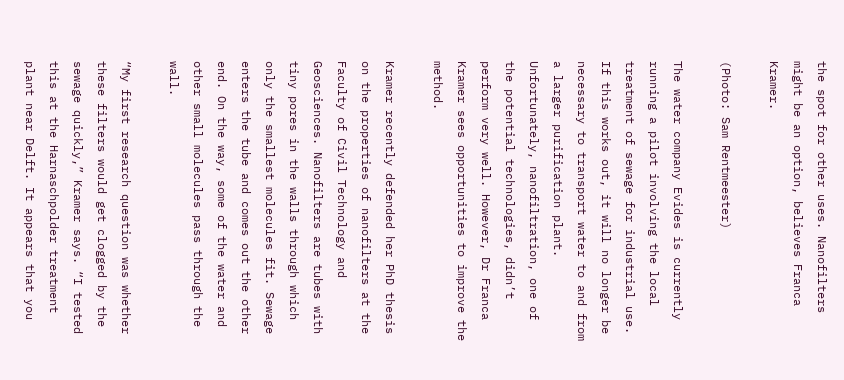the spot for other uses. Nanofilters might be an option, believes Franca Kramer.

(Photo: Sam Rentmeester)

The water company Evides is currently running a pilot involving the local treatment of sewage for industrial use. If this works out, it will no longer be necessary to transport water to and from a larger purification plant. Unfortunately, nanofiltration, one of the potential technologies, didn’t perform very well. However, Dr Franca Kramer sees opportunities to improve the method.

Kramer recently defended her PhD thesis on the properties of nanofilters at the Faculty of Civil Technology and Geosciences. Nanofilters are tubes with tiny pores in the walls through which only the smallest molecules fit. Sewage enters the tube and comes out the other end. On the way, some of the water and other small molecules pass through the wall.

“My first research question was whether these filters would get clogged by the sewage quickly,” Kramer says. “I tested this at the Harnaschpolder treatment plant near Delft. It appears that you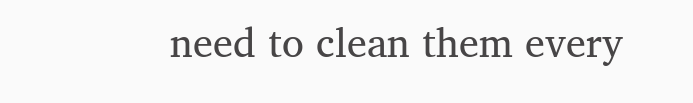need to clean them every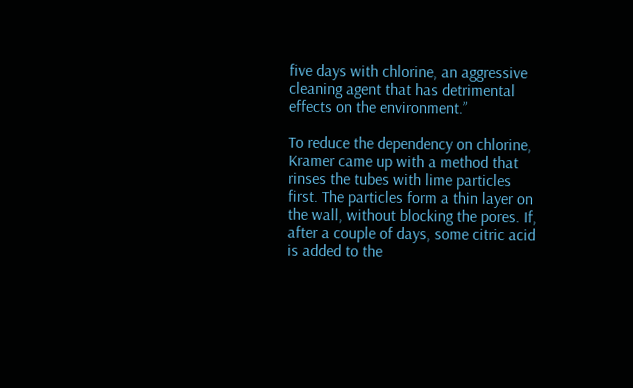five days with chlorine, an aggressive cleaning agent that has detrimental effects on the environment.”

To reduce the dependency on chlorine, Kramer came up with a method that rinses the tubes with lime particles first. The particles form a thin layer on the wall, without blocking the pores. If, after a couple of days, some citric acid is added to the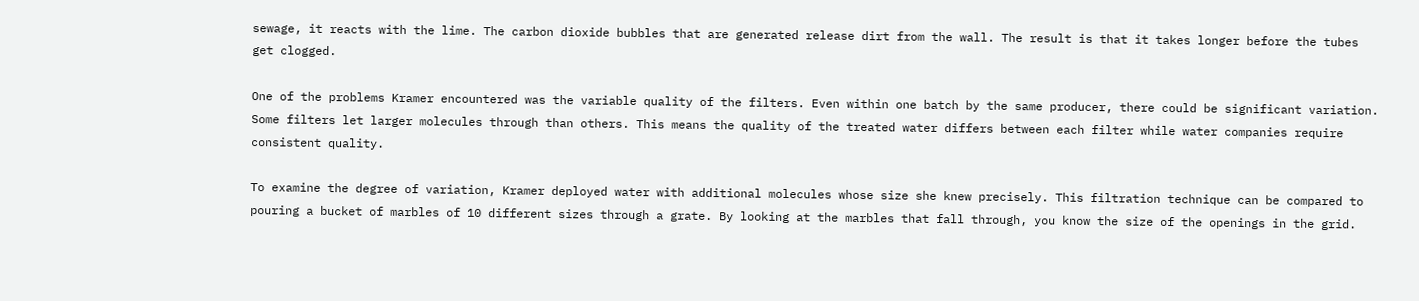sewage, it reacts with the lime. The carbon dioxide bubbles that are generated release dirt from the wall. The result is that it takes longer before the tubes get clogged.

One of the problems Kramer encountered was the variable quality of the filters. Even within one batch by the same producer, there could be significant variation. Some filters let larger molecules through than others. This means the quality of the treated water differs between each filter while water companies require consistent quality.

To examine the degree of variation, Kramer deployed water with additional molecules whose size she knew precisely. This filtration technique can be compared to pouring a bucket of marbles of 10 different sizes through a grate. By looking at the marbles that fall through, you know the size of the openings in the grid.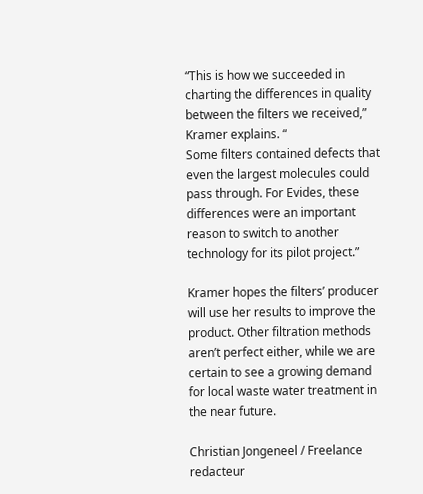“This is how we succeeded in charting the differences in quality between the filters we received,” Kramer explains. “
Some filters contained defects that even the largest molecules could pass through. For Evides, these differences were an important reason to switch to another technology for its pilot project.”

Kramer hopes the filters’ producer will use her results to improve the product. Other filtration methods aren’t perfect either, while we are certain to see a growing demand for local waste water treatment in the near future.

Christian Jongeneel / Freelance redacteur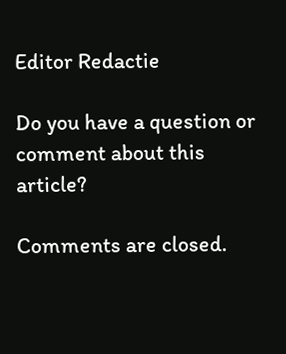Editor Redactie

Do you have a question or comment about this article?

Comments are closed.